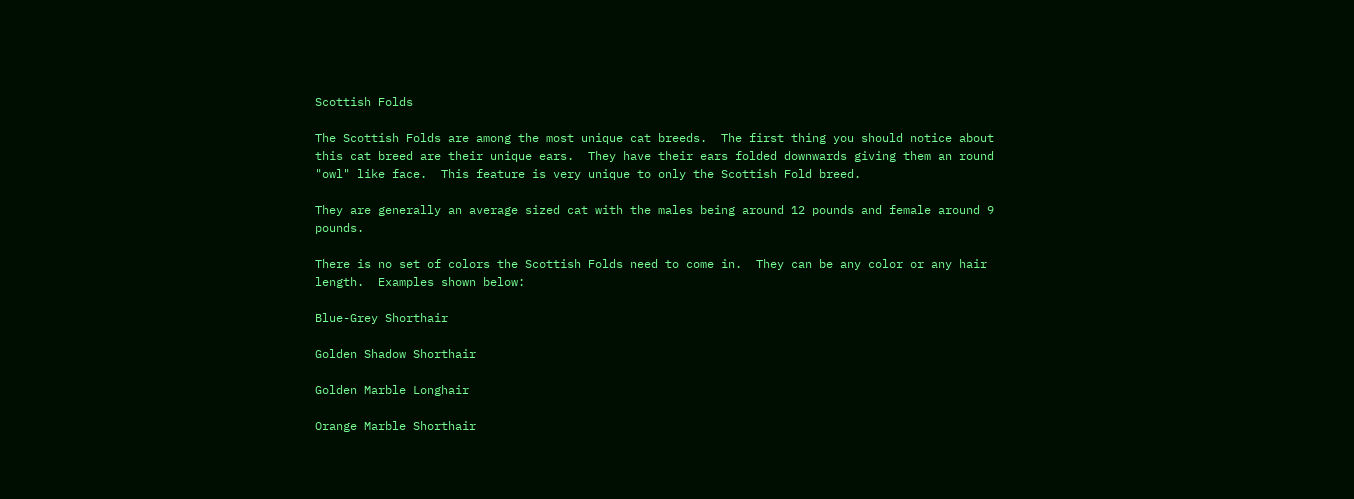Scottish Folds

The Scottish Folds are among the most unique cat breeds.  The first thing you should notice about this cat breed are their unique ears.  They have their ears folded downwards giving them an round "owl" like face.  This feature is very unique to only the Scottish Fold breed.

They are generally an average sized cat with the males being around 12 pounds and female around 9 pounds.

There is no set of colors the Scottish Folds need to come in.  They can be any color or any hair length.  Examples shown below:

Blue-Grey Shorthair

Golden Shadow Shorthair

Golden Marble Longhair

Orange Marble Shorthair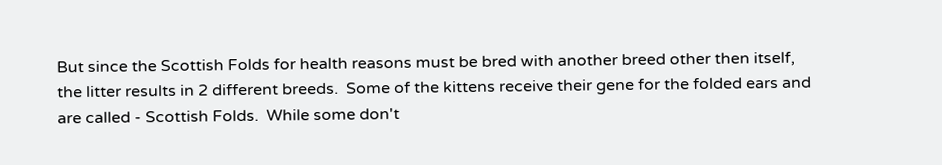But since the Scottish Folds for health reasons must be bred with another breed other then itself,  the litter results in 2 different breeds.  Some of the kittens receive their gene for the folded ears and are called - Scottish Folds.  While some don't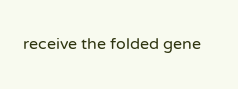receive the folded gene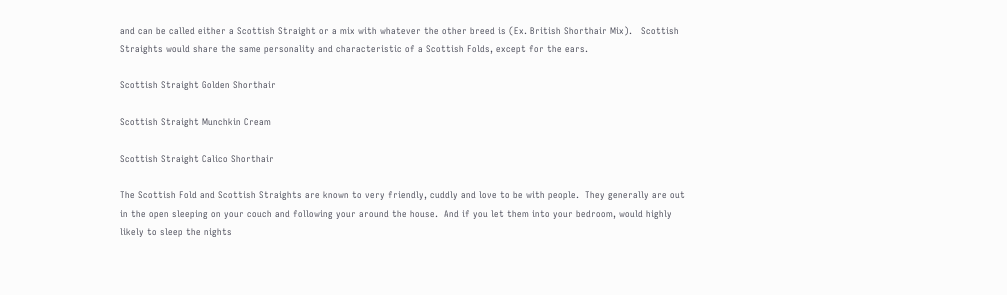and can be called either a Scottish Straight or a mix with whatever the other breed is (Ex. British Shorthair Mix).   Scottish Straights would share the same personality and characteristic of a Scottish Folds, except for the ears.

Scottish Straight Golden Shorthair

Scottish Straight Munchkin Cream

Scottish Straight Calico Shorthair

The Scottish Fold and Scottish Straights are known to very friendly, cuddly and love to be with people.  They generally are out in the open sleeping on your couch and following your around the house.  And if you let them into your bedroom, would highly likely to sleep the nights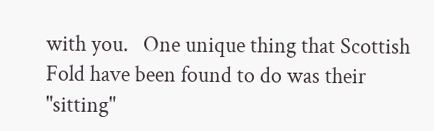with you.   One unique thing that Scottish Fold have been found to do was their "sitting"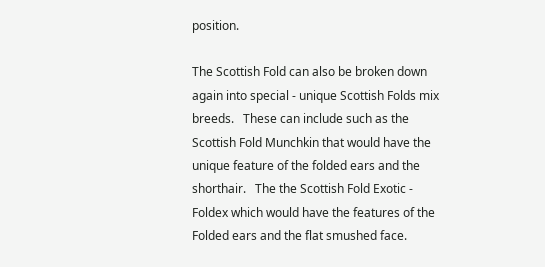position.

The Scottish Fold can also be broken down again into special - unique Scottish Folds mix breeds.   These can include such as the Scottish Fold Munchkin that would have the unique feature of the folded ears and the shorthair.   The the Scottish Fold Exotic - Foldex which would have the features of the Folded ears and the flat smushed face.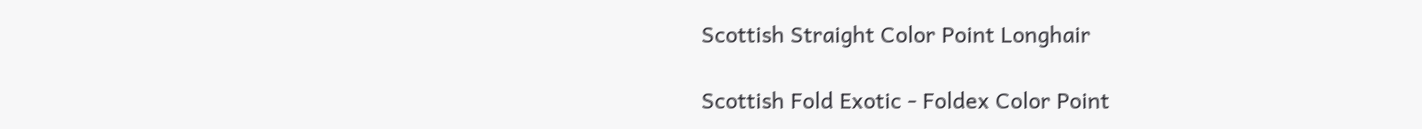Scottish Straight Color Point Longhair

Scottish Fold Exotic - Foldex Color Point